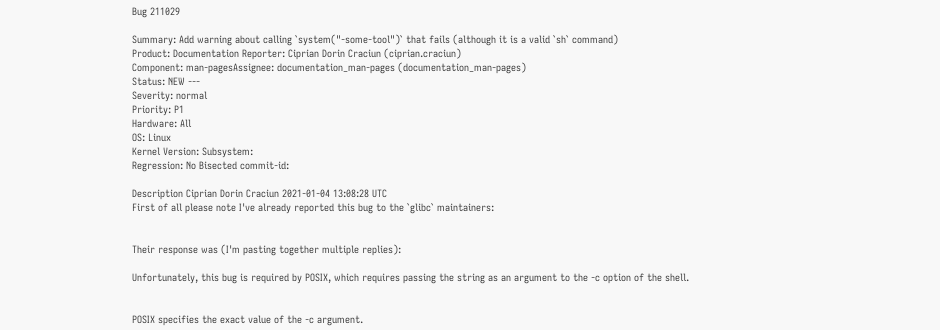Bug 211029

Summary: Add warning about calling `system("-some-tool")` that fails (although it is a valid `sh` command)
Product: Documentation Reporter: Ciprian Dorin Craciun (ciprian.craciun)
Component: man-pagesAssignee: documentation_man-pages (documentation_man-pages)
Status: NEW ---
Severity: normal
Priority: P1
Hardware: All
OS: Linux
Kernel Version: Subsystem:
Regression: No Bisected commit-id:

Description Ciprian Dorin Craciun 2021-01-04 13:08:28 UTC
First of all please note I've already reported this bug to the `glibc` maintainers:


Their response was (I'm pasting together multiple replies):

Unfortunately, this bug is required by POSIX, which requires passing the string as an argument to the -c option of the shell.


POSIX specifies the exact value of the -c argument.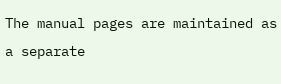The manual pages are maintained as a separate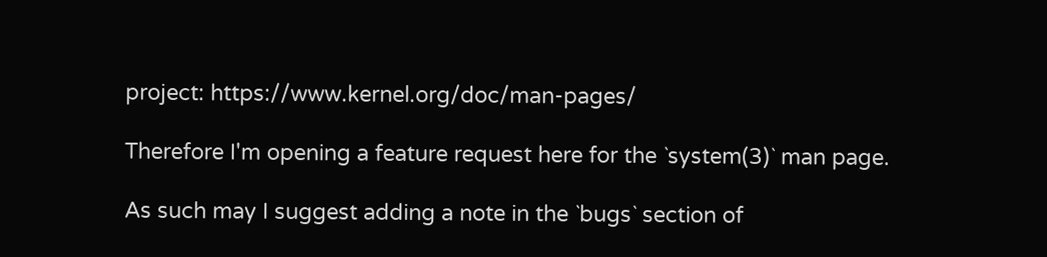project: https://www.kernel.org/doc/man-pages/

Therefore I'm opening a feature request here for the `system(3)` man page.

As such may I suggest adding a note in the `bugs` section of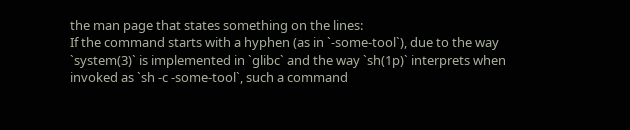the man page that states something on the lines:
If the command starts with a hyphen (as in `-some-tool`), due to the way `system(3)` is implemented in `glibc` and the way `sh(1p)` interprets when invoked as `sh -c -some-tool`, such a command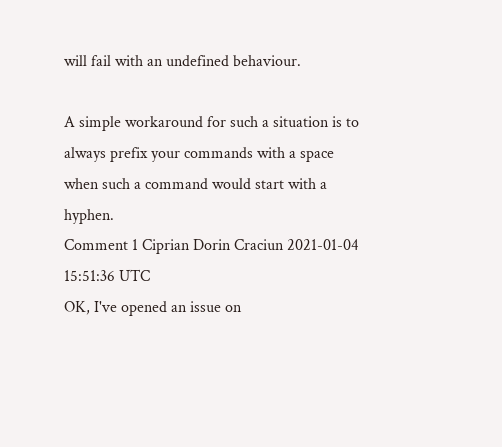will fail with an undefined behaviour.

A simple workaround for such a situation is to always prefix your commands with a space when such a command would start with a hyphen.
Comment 1 Ciprian Dorin Craciun 2021-01-04 15:51:36 UTC
OK, I've opened an issue on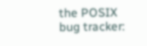the POSIX bug tracker: